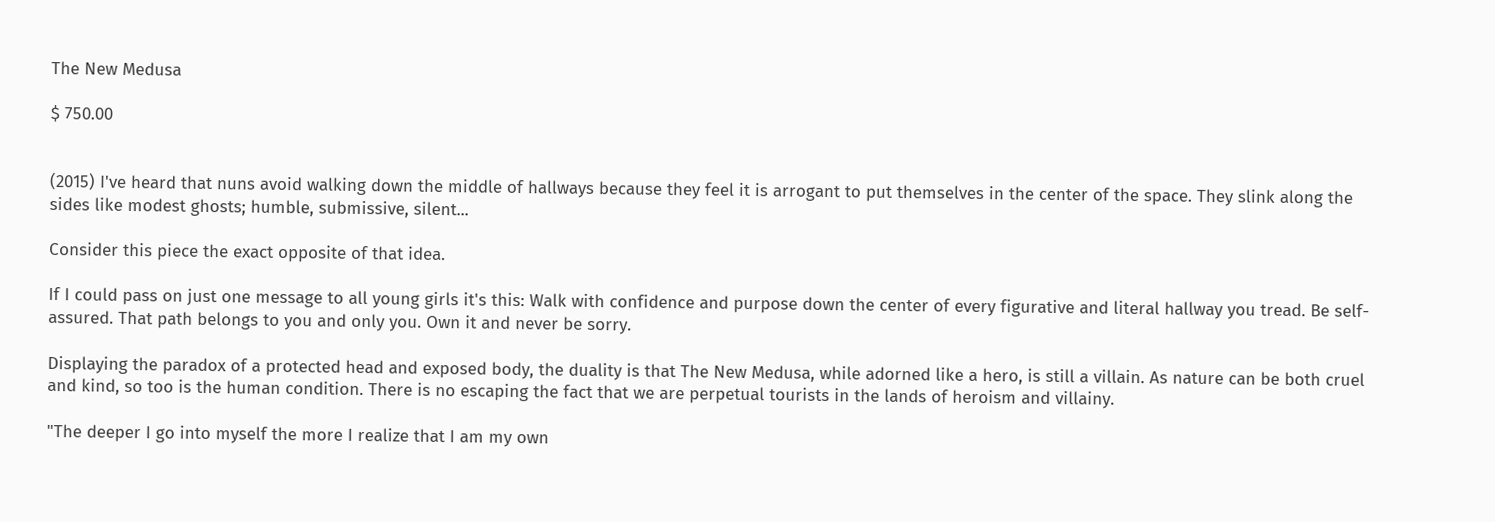The New Medusa

$ 750.00


(2015) I've heard that nuns avoid walking down the middle of hallways because they feel it is arrogant to put themselves in the center of the space. They slink along the sides like modest ghosts; humble, submissive, silent...

Consider this piece the exact opposite of that idea.

If I could pass on just one message to all young girls it's this: Walk with confidence and purpose down the center of every figurative and literal hallway you tread. Be self-assured. That path belongs to you and only you. Own it and never be sorry.

Displaying the paradox of a protected head and exposed body, the duality is that The New Medusa, while adorned like a hero, is still a villain. As nature can be both cruel and kind, so too is the human condition. There is no escaping the fact that we are perpetual tourists in the lands of heroism and villainy.

"The deeper I go into myself the more I realize that I am my own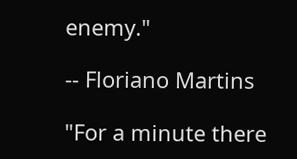enemy."

-- Floriano Martins

"For a minute there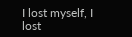I lost myself, I lost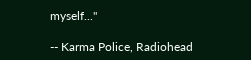myself..."

-- Karma Police, Radiohead